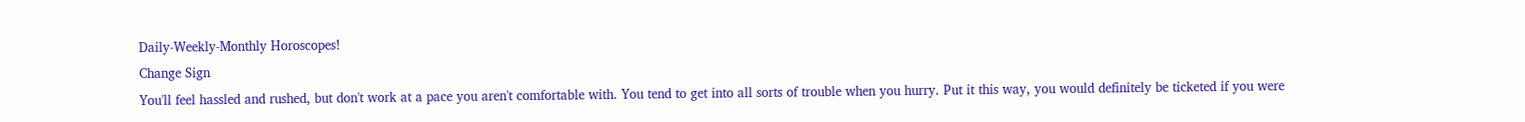Daily-Weekly-Monthly Horoscopes!
Change Sign
You'll feel hassled and rushed, but don't work at a pace you aren't comfortable with. You tend to get into all sorts of trouble when you hurry. Put it this way, you would definitely be ticketed if you were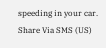speeding in your car.
Share Via SMS (US)